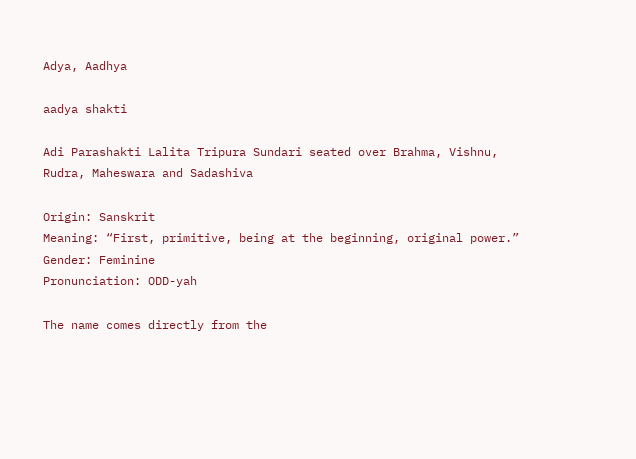Adya, Aadhya

aadya shakti

Adi Parashakti Lalita Tripura Sundari seated over Brahma, Vishnu, Rudra, Maheswara and Sadashiva

Origin: Sanskrit
Meaning: “First, primitive, being at the beginning, original power.”
Gender: Feminine
Pronunciation: ODD-yah

The name comes directly from the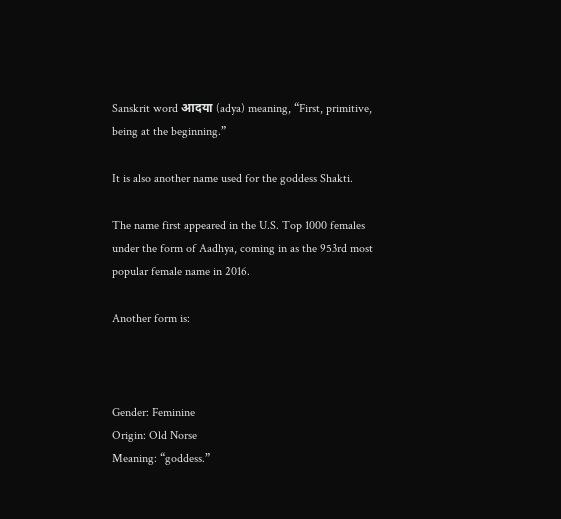Sanskrit word आदया (adya) meaning, “First, primitive, being at the beginning.”

It is also another name used for the goddess Shakti.

The name first appeared in the U.S. Top 1000 females under the form of Aadhya, coming in as the 953rd most popular female name in 2016.

Another form is:



Gender: Feminine
Origin: Old Norse
Meaning: “goddess.”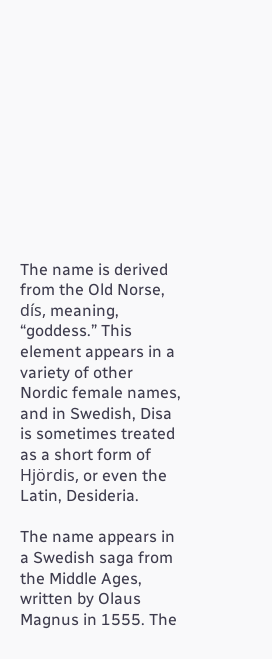The name is derived from the Old Norse, dís, meaning, “goddess.” This element appears in a variety of other Nordic female names, and in Swedish, Disa is sometimes treated as a short form of Hjördis, or even the Latin, Desideria.

The name appears in a Swedish saga from the Middle Ages, written by Olaus Magnus in 1555. The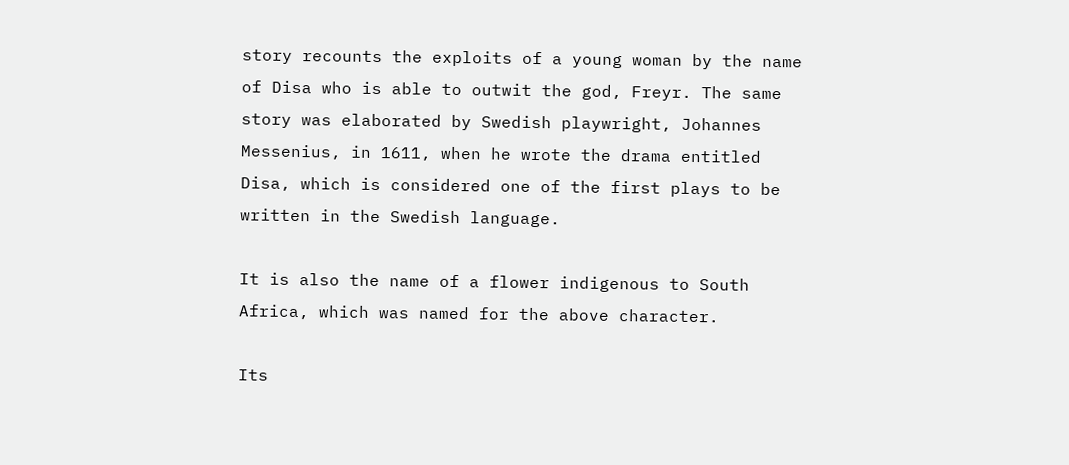story recounts the exploits of a young woman by the name of Disa who is able to outwit the god, Freyr. The same story was elaborated by Swedish playwright, Johannes Messenius, in 1611, when he wrote the drama entitled Disa, which is considered one of the first plays to be written in the Swedish language.

It is also the name of a flower indigenous to South Africa, which was named for the above character.

Its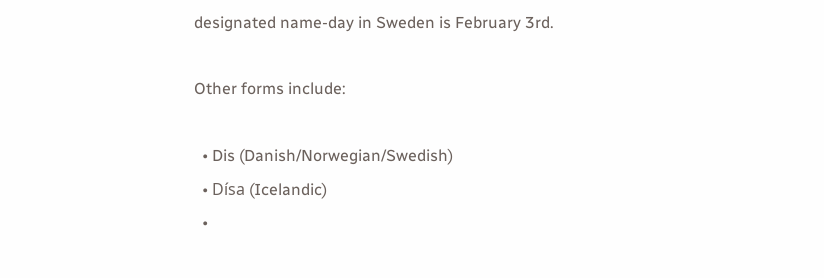designated name-day in Sweden is February 3rd.

Other forms include:

  • Dis (Danish/Norwegian/Swedish)
  • Dísa (Icelandic)
  •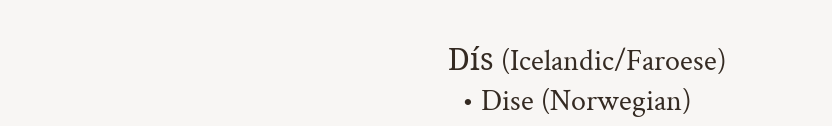Dís (Icelandic/Faroese)
  • Dise (Norwegian)